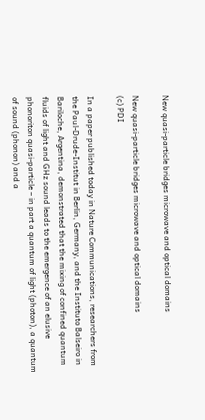New quasi-particle bridges microwave and optical domains

New quasi-particle bridges microwave and optical domains
(c) PDI

In a paper published today in Nature Communications, researchers from the Paul-Drude-Institut in Berlin, Germany, and the Instituto Balseiro in Bariloche, Argentina, demonstrated that the mixing of confined quantum fluids of light and GHz sound leads to the emergence of an elusive phonoriton quasi-particle – in part a quantum of light (photon), a quantum of sound (phonon) and a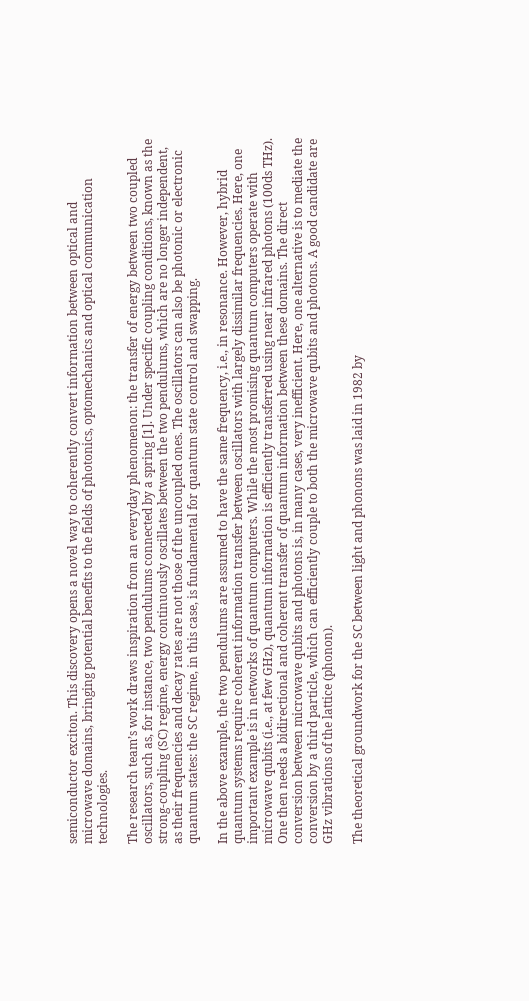semiconductor exciton. This discovery opens a novel way to coherently convert information between optical and microwave domains, bringing potential benefits to the fields of photonics, optomechanics and optical communication technologies.

The research team’s work draws inspiration from an everyday phenomenon: the transfer of energy between two coupled oscillators, such as, for instance, two pendulums connected by a spring [1]. Under specific coupling conditions, known as the strong-coupling (SC) regime, energy continuously oscillates between the two pendulums, which are no longer independent, as their frequencies and decay rates are not those of the uncoupled ones. The oscillators can also be photonic or electronic quantum states: the SC regime, in this case, is fundamental for quantum state control and swapping.

In the above example, the two pendulums are assumed to have the same frequency, i.e., in resonance. However, hybrid quantum systems require coherent information transfer between oscillators with largely dissimilar frequencies. Here, one important example is in networks of quantum computers. While the most promising quantum computers operate with microwave qubits (i.e., at few GHz), quantum information is efficiently transferred using near infrared photons (100ds THz). One then needs a bidirectional and coherent transfer of quantum information between these domains. The direct conversion between microwave qubits and photons is, in many cases, very inefficient. Here, one alternative is to mediate the conversion by a third particle, which can efficiently couple to both the microwave qubits and photons. A good candidate are GHz vibrations of the lattice (phonon).

The theoretical groundwork for the SC between light and phonons was laid in 1982 by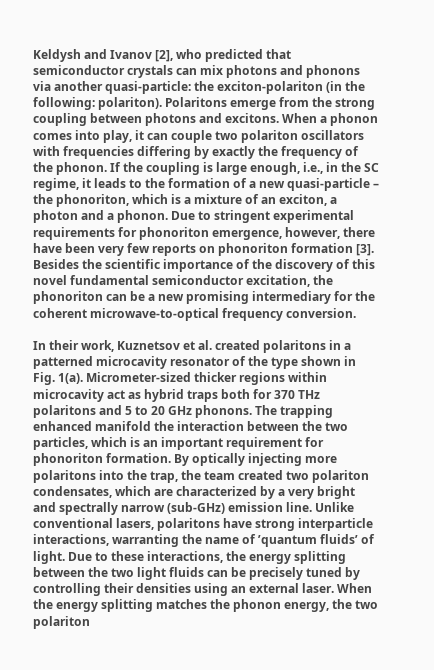Keldysh and Ivanov [2], who predicted that semiconductor crystals can mix photons and phonons via another quasi-particle: the exciton-polariton (in the following: polariton). Polaritons emerge from the strong coupling between photons and excitons. When a phonon comes into play, it can couple two polariton oscillators with frequencies differing by exactly the frequency of the phonon. If the coupling is large enough, i.e., in the SC regime, it leads to the formation of a new quasi-particle – the phonoriton, which is a mixture of an exciton, a photon and a phonon. Due to stringent experimental requirements for phonoriton emergence, however, there have been very few reports on phonoriton formation [3]. Besides the scientific importance of the discovery of this novel fundamental semiconductor excitation, the phonoriton can be a new promising intermediary for the coherent microwave-to-optical frequency conversion.

In their work, Kuznetsov et al. created polaritons in a patterned microcavity resonator of the type shown in Fig. 1(a). Micrometer-sized thicker regions within microcavity act as hybrid traps both for 370 THz polaritons and 5 to 20 GHz phonons. The trapping enhanced manifold the interaction between the two particles, which is an important requirement for phonoriton formation. By optically injecting more polaritons into the trap, the team created two polariton condensates, which are characterized by a very bright and spectrally narrow (sub-GHz) emission line. Unlike conventional lasers, polaritons have strong interparticle interactions, warranting the name of ’quantum fluids’ of light. Due to these interactions, the energy splitting between the two light fluids can be precisely tuned by controlling their densities using an external laser. When the energy splitting matches the phonon energy, the two polariton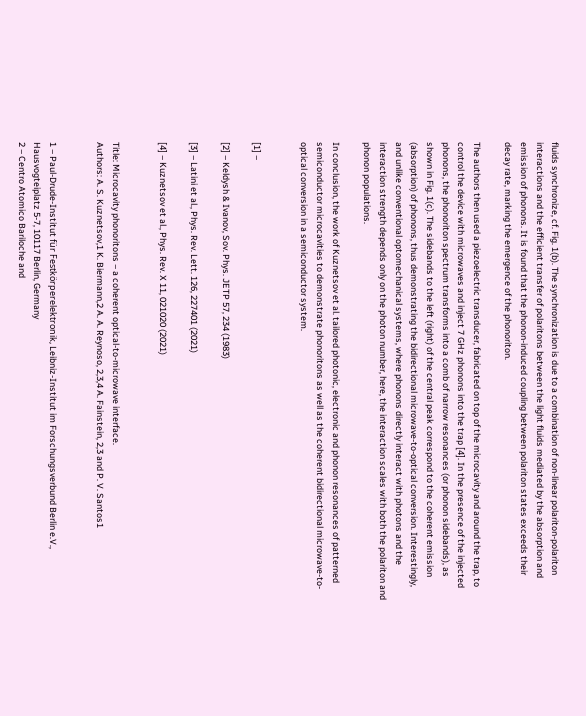fluids synchronize, cf. Fig. 1(b). The synchronization is due to a combination of non-linear polariton-polariton interactions and the efficient transfer of polaritons between the light fluids mediated by the absorption and emission of phonons. It is found that the phonon-induced coupling between polariton states exceeds their decay rate, marking the emergence of the phonoriton.

The authors then used a piezoelectric transducer, fabricated on top of the microcavity and around the trap, to control the device with microwaves and inject 7 GHz phonons into the trap [4]. In the presence of the injected phonons, the phonoriton spectrum transforms into a comb of narrow resonances (or phonon sidebands), as shown in Fig. 1(c). The sidebands to the left (right) of the central peak correspond to the coherent emission (absorption) of phonons, thus demonstrating the bidirectional microwave-to-optical conversion. Interestingly, and unlike conventional optomechanical systems, where phonons directly interact with photons and the interaction strength depends only on the photon number, here, the interaction scales with both the polariton and phonon populations.

In conclusion, the work of Kuznetsov et al. tailored photonic, electronic and phonon resonances of patterned semiconductor microcavities to demonstrate phonoritons as well as the coherent bidirectional microwave-to-optical conversion in a semiconductor system.


[1] –

[2] – Keldysh & Ivanov, Sov. Phys. JETP 57, 234 (1983)

[3] – Latini et al., Phys. Rev. Lett. 126, 227401 (2021)

[4] – Kuznetsov et al., Phys. Rev. X 11, 021020 (2021)


Title: Microcavity phonoritons – a coherent optical-to-microwave interface.
Authors: A. S. Kuznetsov,1 K. Biermann,2 A. A. Reynoso, 2,3,4 A. Fainstein, 2,3 and P. V. Santos1


1 – Paul-Drude-Institut für Festkörperelektronik, Leibniz-Institut im Forschungsverbund Berlin e.V., Hausvogteiplatz 5-7, 10117 Berlin, Germany
2 – Centro Atomico Bariloche and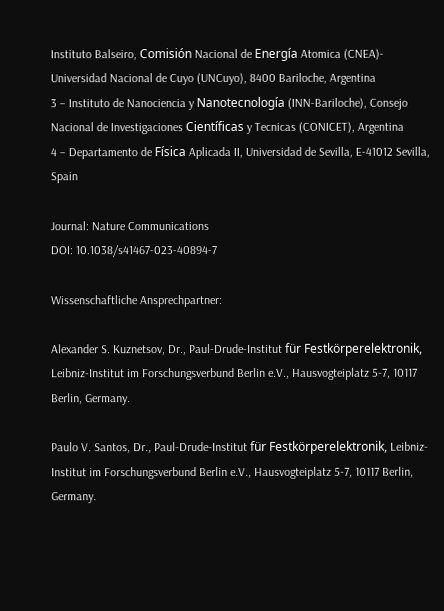Instituto Balseiro, Comisión Nacional de Energía Atomica (CNEA)- Universidad Nacional de Cuyo (UNCuyo), 8400 Bariloche, Argentina
3 – Instituto de Nanociencia y Nanotecnología (INN-Bariloche), Consejo Nacional de Investigaciones Científicas y Tecnicas (CONICET), Argentina
4 – Departamento de Física Aplicada II, Universidad de Sevilla, E-41012 Sevilla, Spain

Journal: Nature Communications
DOI: 10.1038/s41467-023-40894-7

Wissenschaftliche Ansprechpartner:

Alexander S. Kuznetsov, Dr., Paul-Drude-Institut für Festkörperelektronik, Leibniz-Institut im Forschungsverbund Berlin e.V., Hausvogteiplatz 5-7, 10117 Berlin, Germany.

Paulo V. Santos, Dr., Paul-Drude-Institut für Festkörperelektronik, Leibniz-Institut im Forschungsverbund Berlin e.V., Hausvogteiplatz 5-7, 10117 Berlin, Germany.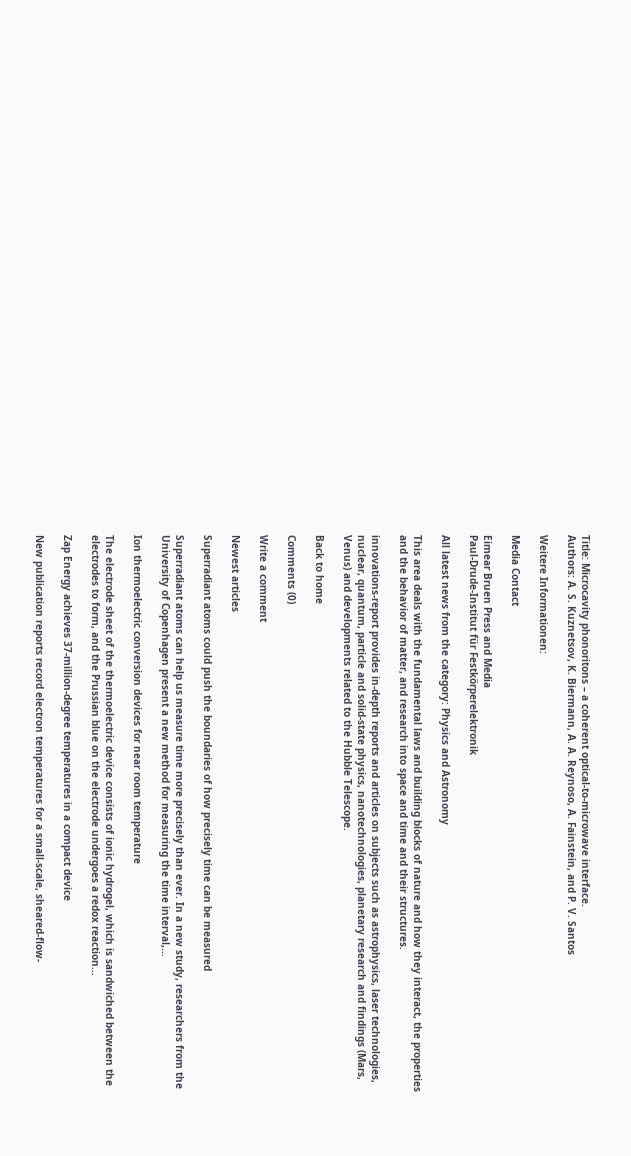Title: Microcavity phonoritons – a coherent optical-to-microwave interface.
Authors: A. S. Kuznetsov, K. Biermann, A. A. Reynoso, A. Fainstein, and P. V. Santos

Weitere Informationen:

Media Contact

Eimear Bruen Press and Media
Paul-Drude-Institut für Festkörperelektronik

All latest news from the category: Physics and Astronomy

This area deals with the fundamental laws and building blocks of nature and how they interact, the properties and the behavior of matter, and research into space and time and their structures.

innovations-report provides in-depth reports and articles on subjects such as astrophysics, laser technologies, nuclear, quantum, particle and solid-state physics, nanotechnologies, planetary research and findings (Mars, Venus) and developments related to the Hubble Telescope.

Back to home

Comments (0)

Write a comment

Newest articles

Superradiant atoms could push the boundaries of how precisely time can be measured

Superradiant atoms can help us measure time more precisely than ever. In a new study, researchers from the University of Copenhagen present a new method for measuring the time interval,…

Ion thermoelectric conversion devices for near room temperature

The electrode sheet of the thermoelectric device consists of ionic hydrogel, which is sandwiched between the electrodes to form, and the Prussian blue on the electrode undergoes a redox reaction…

Zap Energy achieves 37-million-degree temperatures in a compact device

New publication reports record electron temperatures for a small-scale, sheared-flow-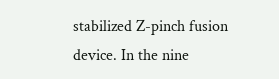stabilized Z-pinch fusion device. In the nine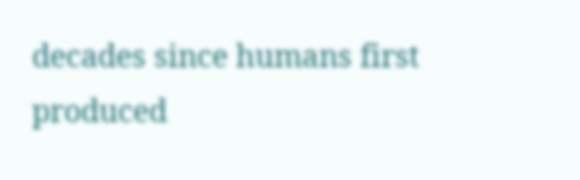decades since humans first produced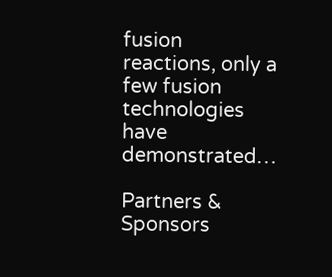fusion reactions, only a few fusion technologies have demonstrated…

Partners & Sponsors